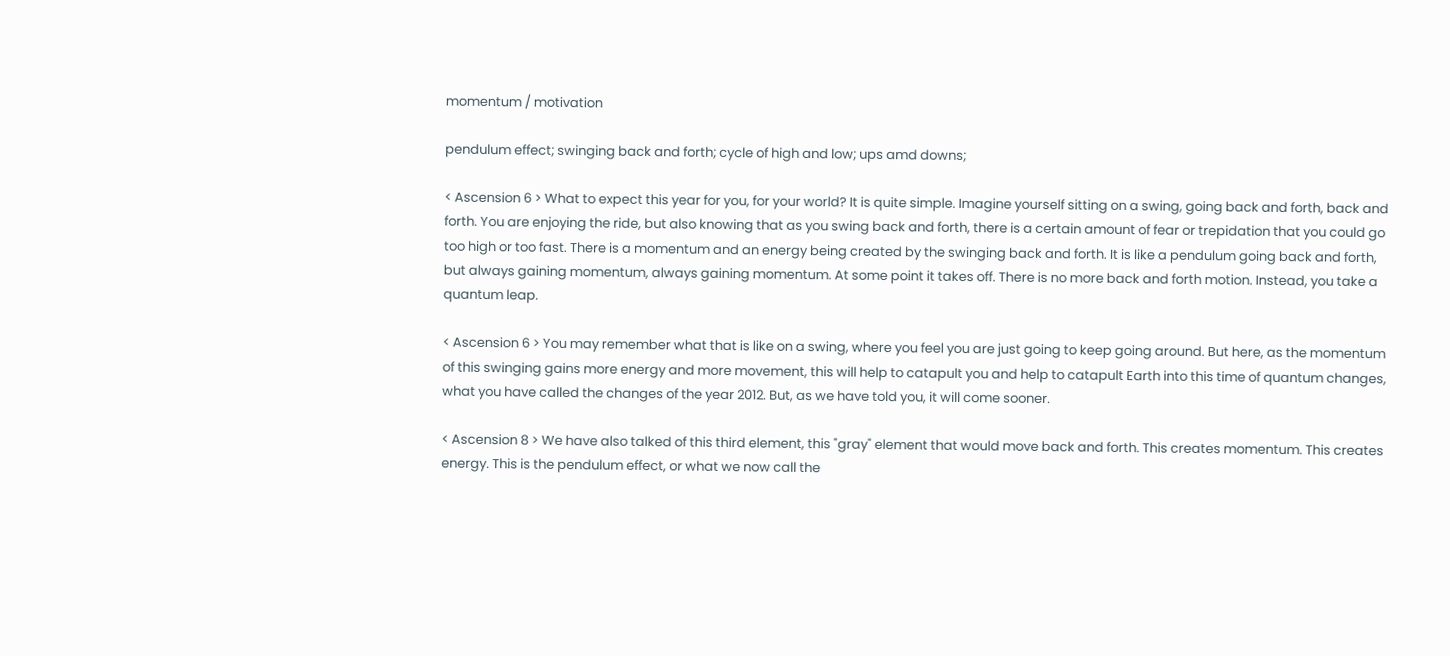momentum / motivation

pendulum effect; swinging back and forth; cycle of high and low; ups amd downs;

< Ascension 6 > What to expect this year for you, for your world? It is quite simple. Imagine yourself sitting on a swing, going back and forth, back and forth. You are enjoying the ride, but also knowing that as you swing back and forth, there is a certain amount of fear or trepidation that you could go too high or too fast. There is a momentum and an energy being created by the swinging back and forth. It is like a pendulum going back and forth, but always gaining momentum, always gaining momentum. At some point it takes off. There is no more back and forth motion. Instead, you take a quantum leap.

< Ascension 6 > You may remember what that is like on a swing, where you feel you are just going to keep going around. But here, as the momentum of this swinging gains more energy and more movement, this will help to catapult you and help to catapult Earth into this time of quantum changes, what you have called the changes of the year 2012. But, as we have told you, it will come sooner.

< Ascension 8 > We have also talked of this third element, this "gray" element that would move back and forth. This creates momentum. This creates energy. This is the pendulum effect, or what we now call the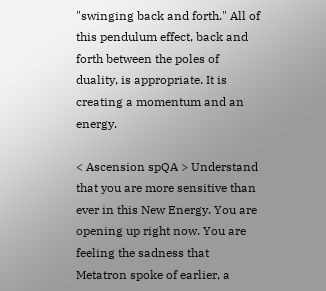"swinging back and forth." All of this pendulum effect, back and forth between the poles of duality, is appropriate. It is creating a momentum and an energy.

< Ascension spQA > Understand that you are more sensitive than ever in this New Energy. You are opening up right now. You are feeling the sadness that Metatron spoke of earlier, a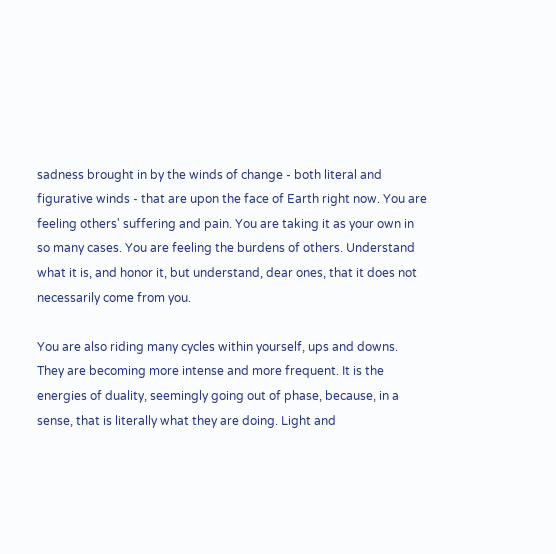sadness brought in by the winds of change - both literal and figurative winds - that are upon the face of Earth right now. You are feeling others' suffering and pain. You are taking it as your own in so many cases. You are feeling the burdens of others. Understand what it is, and honor it, but understand, dear ones, that it does not necessarily come from you.

You are also riding many cycles within yourself, ups and downs. They are becoming more intense and more frequent. It is the energies of duality, seemingly going out of phase, because, in a sense, that is literally what they are doing. Light and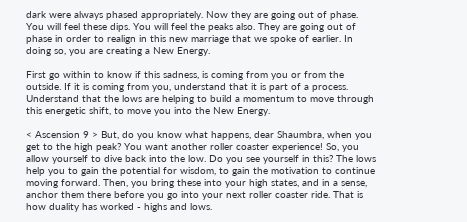dark were always phased appropriately. Now they are going out of phase. You will feel these dips. You will feel the peaks also. They are going out of phase in order to realign in this new marriage that we spoke of earlier. In doing so, you are creating a New Energy.

First go within to know if this sadness, is coming from you or from the outside. If it is coming from you, understand that it is part of a process. Understand that the lows are helping to build a momentum to move through this energetic shift, to move you into the New Energy.

< Ascension 9 > But, do you know what happens, dear Shaumbra, when you get to the high peak? You want another roller coaster experience! So, you allow yourself to dive back into the low. Do you see yourself in this? The lows help you to gain the potential for wisdom, to gain the motivation to continue moving forward. Then, you bring these into your high states, and in a sense, anchor them there before you go into your next roller coaster ride. That is how duality has worked - highs and lows.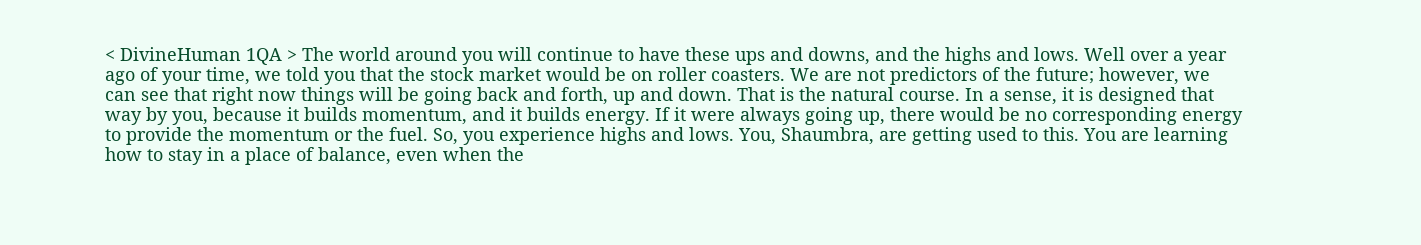< DivineHuman 1QA > The world around you will continue to have these ups and downs, and the highs and lows. Well over a year ago of your time, we told you that the stock market would be on roller coasters. We are not predictors of the future; however, we can see that right now things will be going back and forth, up and down. That is the natural course. In a sense, it is designed that way by you, because it builds momentum, and it builds energy. If it were always going up, there would be no corresponding energy to provide the momentum or the fuel. So, you experience highs and lows. You, Shaumbra, are getting used to this. You are learning how to stay in a place of balance, even when the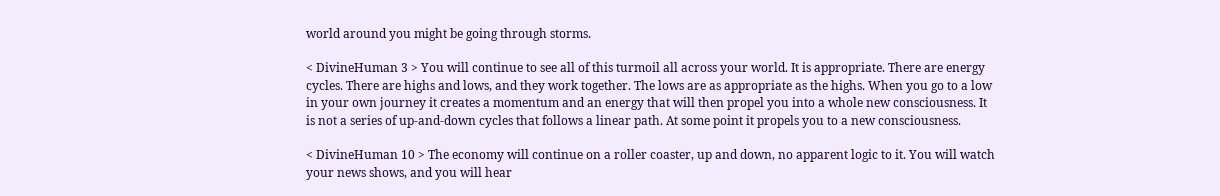world around you might be going through storms.

< DivineHuman 3 > You will continue to see all of this turmoil all across your world. It is appropriate. There are energy cycles. There are highs and lows, and they work together. The lows are as appropriate as the highs. When you go to a low in your own journey it creates a momentum and an energy that will then propel you into a whole new consciousness. It is not a series of up-and-down cycles that follows a linear path. At some point it propels you to a new consciousness.

< DivineHuman 10 > The economy will continue on a roller coaster, up and down, no apparent logic to it. You will watch your news shows, and you will hear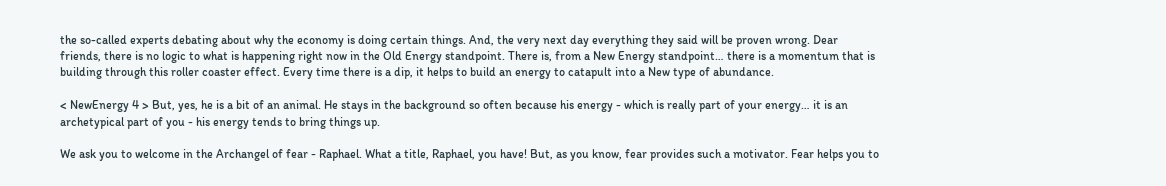the so-called experts debating about why the economy is doing certain things. And, the very next day everything they said will be proven wrong. Dear friends, there is no logic to what is happening right now in the Old Energy standpoint. There is, from a New Energy standpoint… there is a momentum that is building through this roller coaster effect. Every time there is a dip, it helps to build an energy to catapult into a New type of abundance.

< NewEnergy 4 > But, yes, he is a bit of an animal. He stays in the background so often because his energy - which is really part of your energy… it is an archetypical part of you - his energy tends to bring things up.

We ask you to welcome in the Archangel of fear - Raphael. What a title, Raphael, you have! But, as you know, fear provides such a motivator. Fear helps you to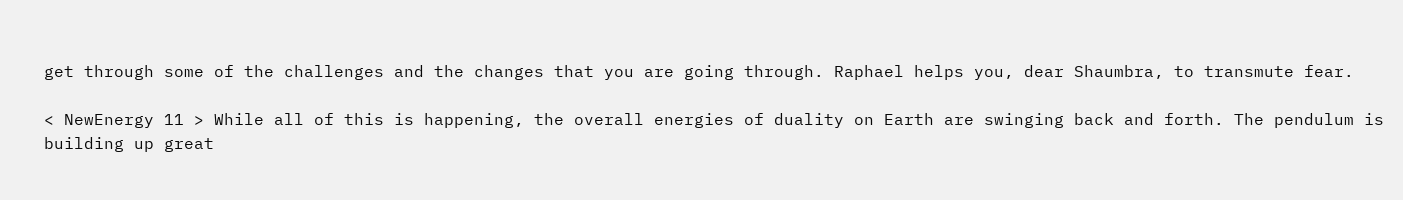get through some of the challenges and the changes that you are going through. Raphael helps you, dear Shaumbra, to transmute fear.

< NewEnergy 11 > While all of this is happening, the overall energies of duality on Earth are swinging back and forth. The pendulum is building up great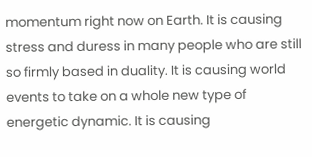momentum right now on Earth. It is causing stress and duress in many people who are still so firmly based in duality. It is causing world events to take on a whole new type of energetic dynamic. It is causing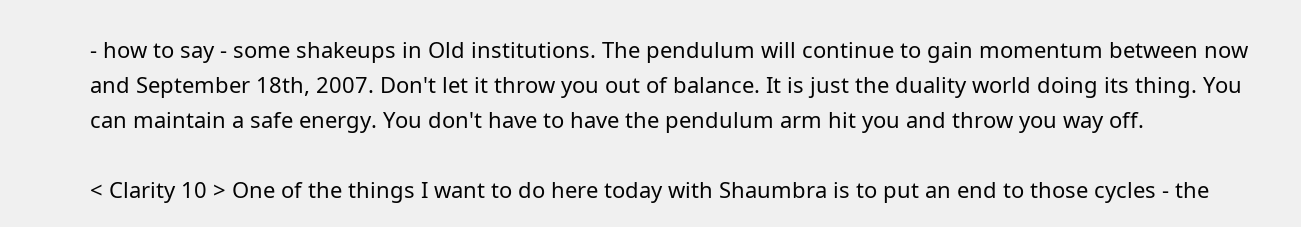- how to say - some shakeups in Old institutions. The pendulum will continue to gain momentum between now and September 18th, 2007. Don't let it throw you out of balance. It is just the duality world doing its thing. You can maintain a safe energy. You don't have to have the pendulum arm hit you and throw you way off.

< Clarity 10 > One of the things I want to do here today with Shaumbra is to put an end to those cycles - the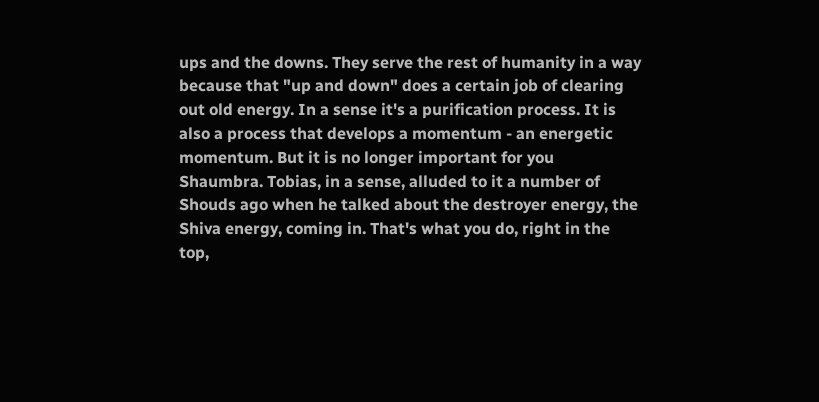ups and the downs. They serve the rest of humanity in a way because that "up and down" does a certain job of clearing out old energy. In a sense it's a purification process. It is also a process that develops a momentum - an energetic momentum. But it is no longer important for you Shaumbra. Tobias, in a sense, alluded to it a number of Shouds ago when he talked about the destroyer energy, the Shiva energy, coming in. That's what you do, right in the top,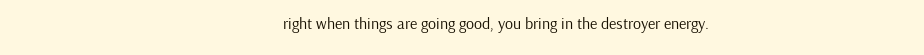right when things are going good, you bring in the destroyer energy.